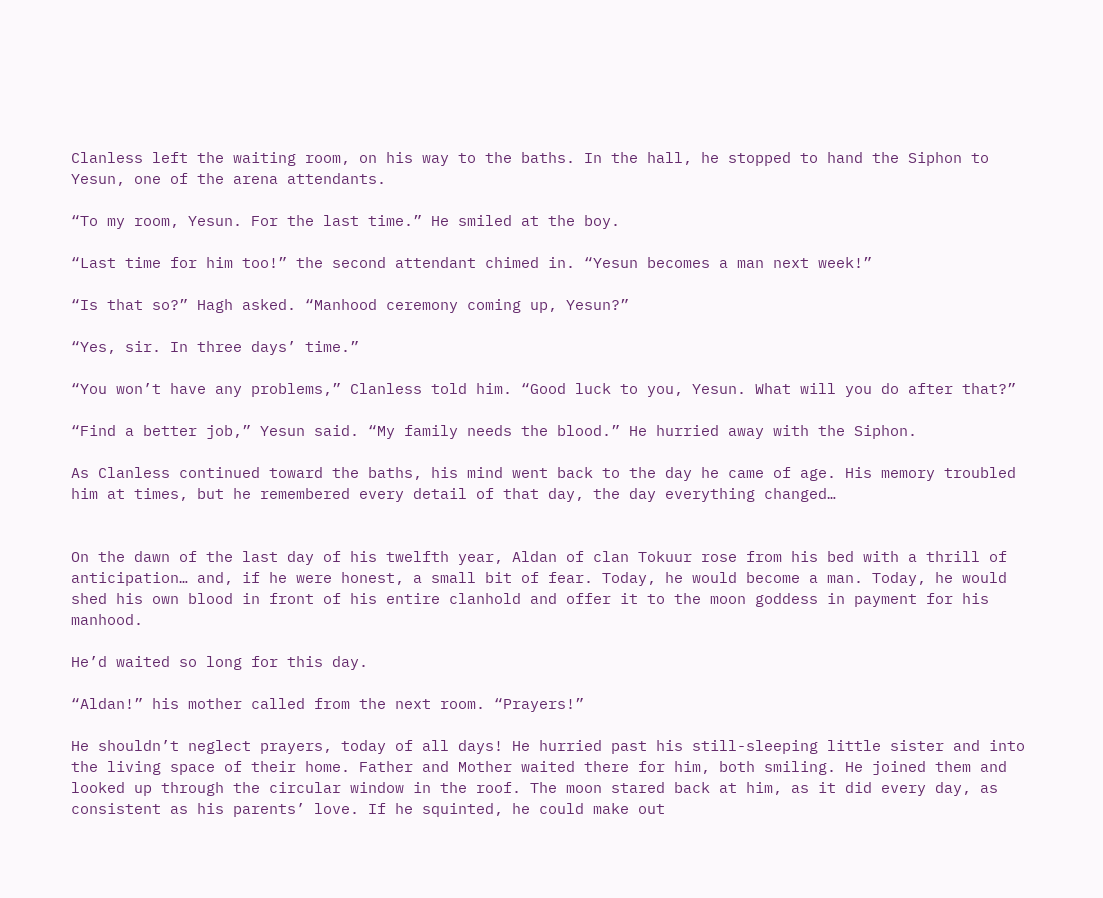Clanless left the waiting room, on his way to the baths. In the hall, he stopped to hand the Siphon to Yesun, one of the arena attendants.

“To my room, Yesun. For the last time.” He smiled at the boy.

“Last time for him too!” the second attendant chimed in. “Yesun becomes a man next week!”

“Is that so?” Hagh asked. “Manhood ceremony coming up, Yesun?”

“Yes, sir. In three days’ time.”

“You won’t have any problems,” Clanless told him. “Good luck to you, Yesun. What will you do after that?”

“Find a better job,” Yesun said. “My family needs the blood.” He hurried away with the Siphon.

As Clanless continued toward the baths, his mind went back to the day he came of age. His memory troubled him at times, but he remembered every detail of that day, the day everything changed…


On the dawn of the last day of his twelfth year, Aldan of clan Tokuur rose from his bed with a thrill of anticipation… and, if he were honest, a small bit of fear. Today, he would become a man. Today, he would shed his own blood in front of his entire clanhold and offer it to the moon goddess in payment for his manhood.

He’d waited so long for this day.

“Aldan!” his mother called from the next room. “Prayers!”

He shouldn’t neglect prayers, today of all days! He hurried past his still-sleeping little sister and into the living space of their home. Father and Mother waited there for him, both smiling. He joined them and looked up through the circular window in the roof. The moon stared back at him, as it did every day, as consistent as his parents’ love. If he squinted, he could make out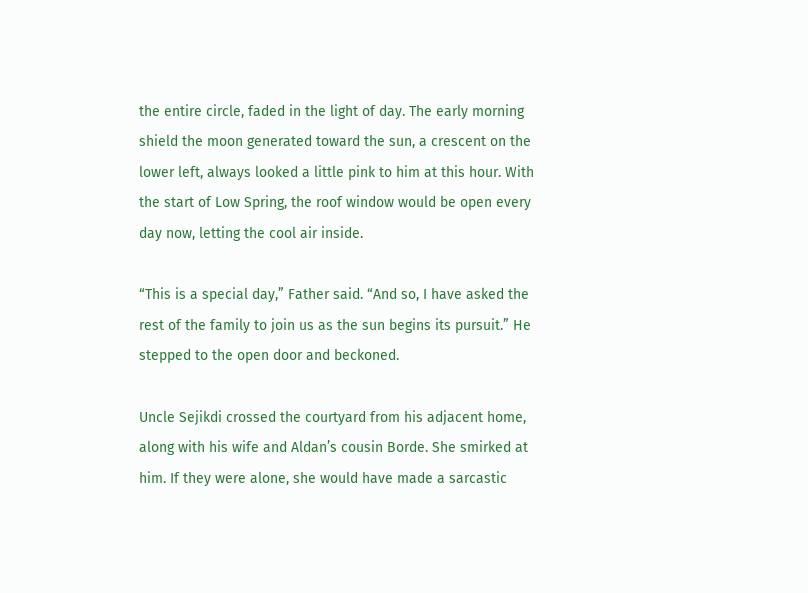the entire circle, faded in the light of day. The early morning shield the moon generated toward the sun, a crescent on the lower left, always looked a little pink to him at this hour. With the start of Low Spring, the roof window would be open every day now, letting the cool air inside.

“This is a special day,” Father said. “And so, I have asked the rest of the family to join us as the sun begins its pursuit.” He stepped to the open door and beckoned.

Uncle Sejikdi crossed the courtyard from his adjacent home, along with his wife and Aldan’s cousin Borde. She smirked at him. If they were alone, she would have made a sarcastic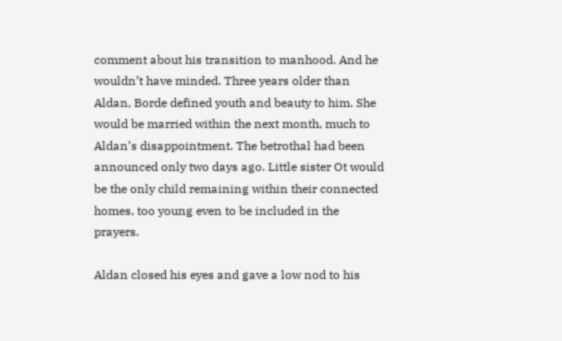comment about his transition to manhood. And he wouldn’t have minded. Three years older than Aldan, Borde defined youth and beauty to him. She would be married within the next month, much to Aldan’s disappointment. The betrothal had been announced only two days ago. Little sister Ot would be the only child remaining within their connected homes, too young even to be included in the prayers.

Aldan closed his eyes and gave a low nod to his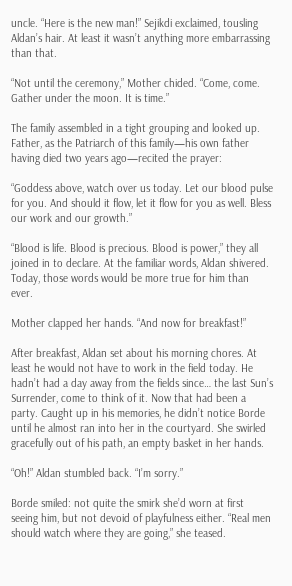uncle. “Here is the new man!” Sejikdi exclaimed, tousling Aldan’s hair. At least it wasn’t anything more embarrassing than that.

“Not until the ceremony,” Mother chided. “Come, come. Gather under the moon. It is time.”

The family assembled in a tight grouping and looked up. Father, as the Patriarch of this family—his own father having died two years ago—recited the prayer:

“Goddess above, watch over us today. Let our blood pulse for you. And should it flow, let it flow for you as well. Bless our work and our growth.”

“Blood is life. Blood is precious. Blood is power,” they all joined in to declare. At the familiar words, Aldan shivered. Today, those words would be more true for him than ever.

Mother clapped her hands. “And now for breakfast!”

After breakfast, Aldan set about his morning chores. At least he would not have to work in the field today. He hadn’t had a day away from the fields since… the last Sun’s Surrender, come to think of it. Now that had been a party. Caught up in his memories, he didn’t notice Borde until he almost ran into her in the courtyard. She swirled gracefully out of his path, an empty basket in her hands.

“Oh!” Aldan stumbled back. “I’m sorry.”

Borde smiled: not quite the smirk she’d worn at first seeing him, but not devoid of playfulness either. “Real men should watch where they are going,” she teased.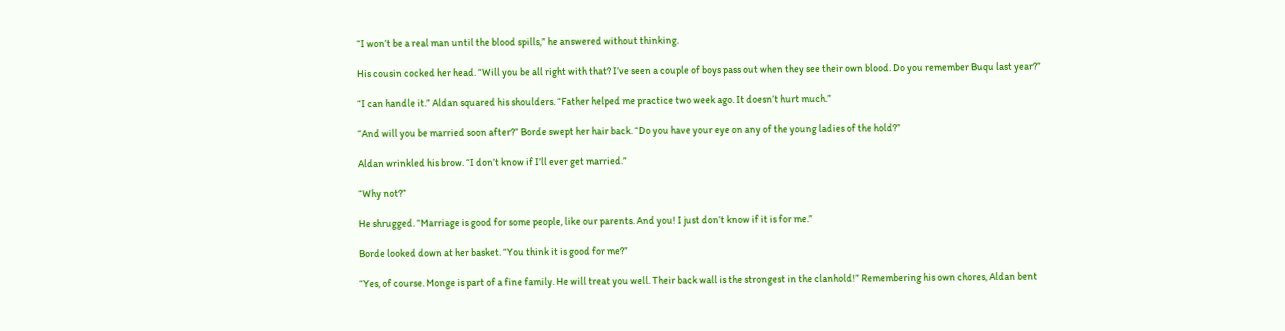“I won’t be a real man until the blood spills,” he answered without thinking.

His cousin cocked her head. “Will you be all right with that? I’ve seen a couple of boys pass out when they see their own blood. Do you remember Buqu last year?”

“I can handle it.” Aldan squared his shoulders. “Father helped me practice two week ago. It doesn’t hurt much.”

“And will you be married soon after?” Borde swept her hair back. “Do you have your eye on any of the young ladies of the hold?”

Aldan wrinkled his brow. “I don’t know if I’ll ever get married.”

“Why not?”

He shrugged. “Marriage is good for some people, like our parents. And you! I just don’t know if it is for me.”

Borde looked down at her basket. “You think it is good for me?”

“Yes, of course. Monge is part of a fine family. He will treat you well. Their back wall is the strongest in the clanhold!” Remembering his own chores, Aldan bent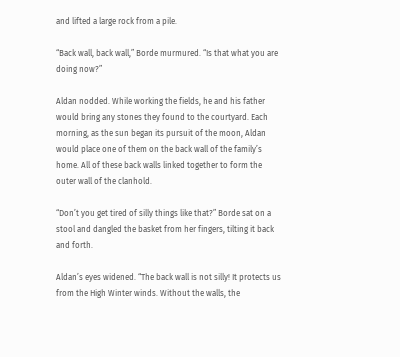and lifted a large rock from a pile.

“Back wall, back wall,” Borde murmured. “Is that what you are doing now?”

Aldan nodded. While working the fields, he and his father would bring any stones they found to the courtyard. Each morning, as the sun began its pursuit of the moon, Aldan would place one of them on the back wall of the family’s home. All of these back walls linked together to form the outer wall of the clanhold.

“Don’t you get tired of silly things like that?” Borde sat on a stool and dangled the basket from her fingers, tilting it back and forth.

Aldan’s eyes widened. “The back wall is not silly! It protects us from the High Winter winds. Without the walls, the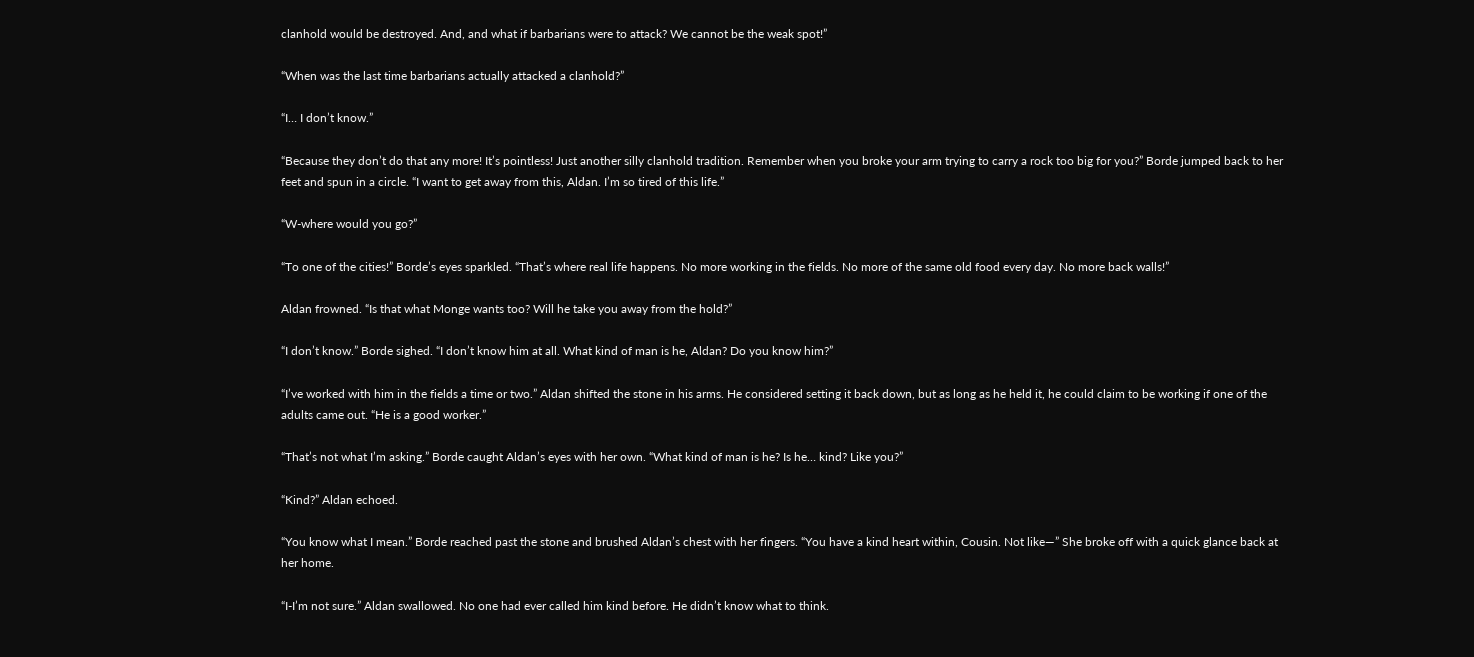clanhold would be destroyed. And, and what if barbarians were to attack? We cannot be the weak spot!”

“When was the last time barbarians actually attacked a clanhold?”

“I… I don’t know.”

“Because they don’t do that any more! It’s pointless! Just another silly clanhold tradition. Remember when you broke your arm trying to carry a rock too big for you?” Borde jumped back to her feet and spun in a circle. “I want to get away from this, Aldan. I’m so tired of this life.”

“W-where would you go?”

“To one of the cities!” Borde’s eyes sparkled. “That’s where real life happens. No more working in the fields. No more of the same old food every day. No more back walls!”

Aldan frowned. “Is that what Monge wants too? Will he take you away from the hold?”

“I don’t know.” Borde sighed. “I don’t know him at all. What kind of man is he, Aldan? Do you know him?”

“I’ve worked with him in the fields a time or two.” Aldan shifted the stone in his arms. He considered setting it back down, but as long as he held it, he could claim to be working if one of the adults came out. “He is a good worker.”

“That’s not what I’m asking.” Borde caught Aldan’s eyes with her own. “What kind of man is he? Is he… kind? Like you?”

“Kind?” Aldan echoed.

“You know what I mean.” Borde reached past the stone and brushed Aldan’s chest with her fingers. “You have a kind heart within, Cousin. Not like—” She broke off with a quick glance back at her home.

“I-I’m not sure.” Aldan swallowed. No one had ever called him kind before. He didn’t know what to think.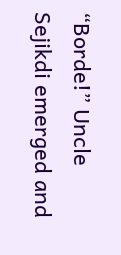“Borde!” Uncle Sejikdi emerged and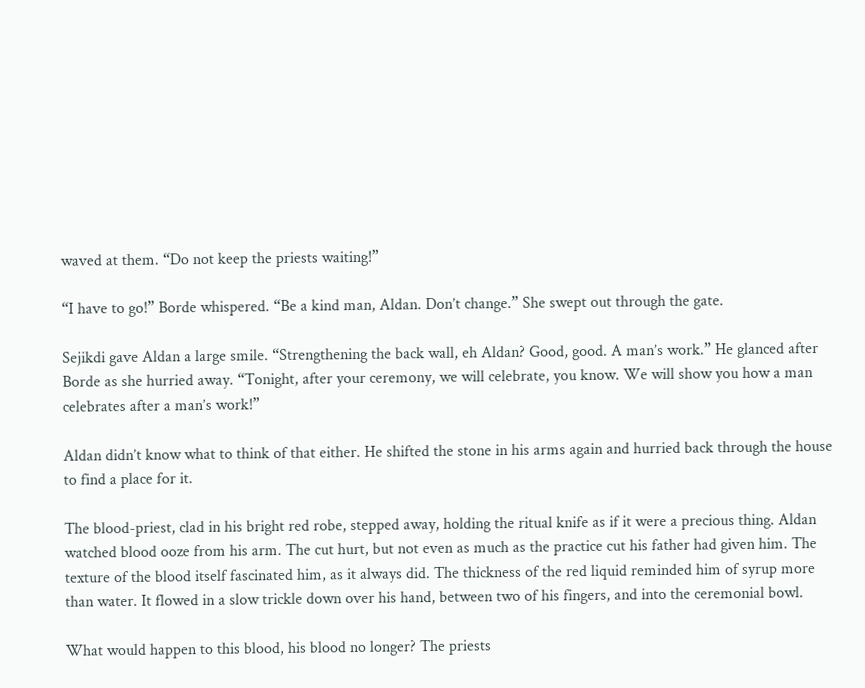waved at them. “Do not keep the priests waiting!”

“I have to go!” Borde whispered. “Be a kind man, Aldan. Don’t change.” She swept out through the gate.

Sejikdi gave Aldan a large smile. “Strengthening the back wall, eh Aldan? Good, good. A man’s work.” He glanced after Borde as she hurried away. “Tonight, after your ceremony, we will celebrate, you know. We will show you how a man celebrates after a man’s work!”

Aldan didn’t know what to think of that either. He shifted the stone in his arms again and hurried back through the house to find a place for it.

The blood-priest, clad in his bright red robe, stepped away, holding the ritual knife as if it were a precious thing. Aldan watched blood ooze from his arm. The cut hurt, but not even as much as the practice cut his father had given him. The texture of the blood itself fascinated him, as it always did. The thickness of the red liquid reminded him of syrup more than water. It flowed in a slow trickle down over his hand, between two of his fingers, and into the ceremonial bowl.

What would happen to this blood, his blood no longer? The priests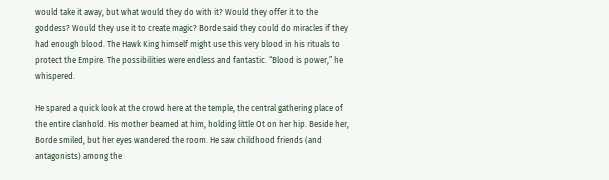would take it away, but what would they do with it? Would they offer it to the goddess? Would they use it to create magic? Borde said they could do miracles if they had enough blood. The Hawk King himself might use this very blood in his rituals to protect the Empire. The possibilities were endless and fantastic. “Blood is power,” he whispered.

He spared a quick look at the crowd here at the temple, the central gathering place of the entire clanhold. His mother beamed at him, holding little Ot on her hip. Beside her, Borde smiled, but her eyes wandered the room. He saw childhood friends (and antagonists) among the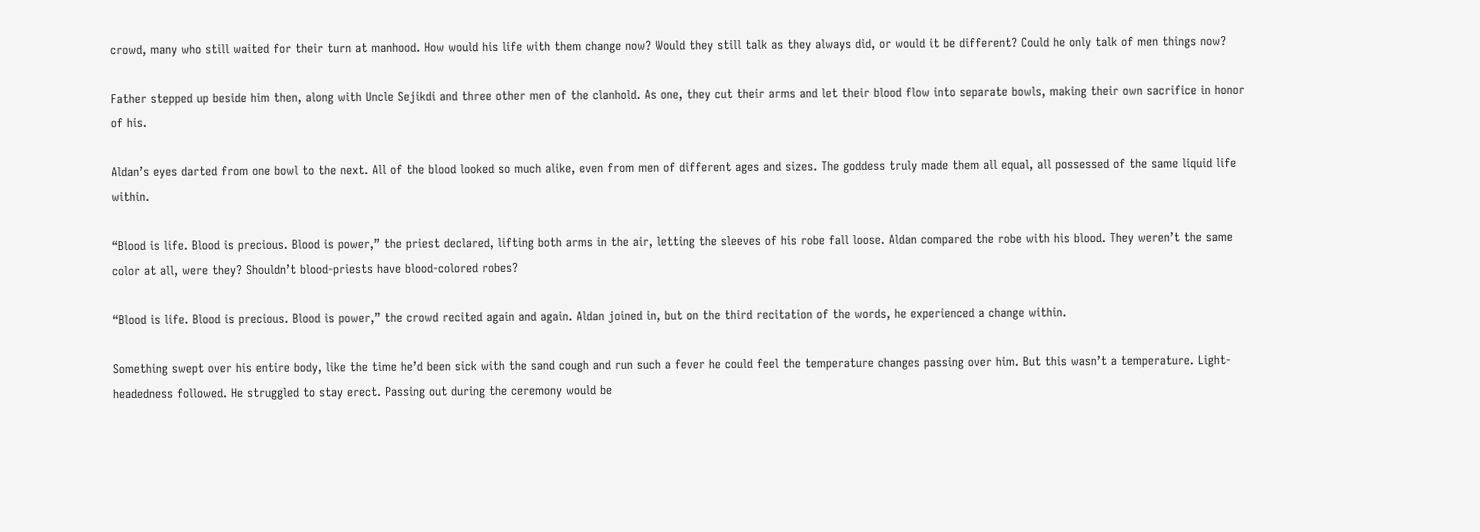crowd, many who still waited for their turn at manhood. How would his life with them change now? Would they still talk as they always did, or would it be different? Could he only talk of men things now?

Father stepped up beside him then, along with Uncle Sejikdi and three other men of the clanhold. As one, they cut their arms and let their blood flow into separate bowls, making their own sacrifice in honor of his.

Aldan’s eyes darted from one bowl to the next. All of the blood looked so much alike, even from men of different ages and sizes. The goddess truly made them all equal, all possessed of the same liquid life within.

“Blood is life. Blood is precious. Blood is power,” the priest declared, lifting both arms in the air, letting the sleeves of his robe fall loose. Aldan compared the robe with his blood. They weren’t the same color at all, were they? Shouldn’t blood-priests have blood-colored robes?

“Blood is life. Blood is precious. Blood is power,” the crowd recited again and again. Aldan joined in, but on the third recitation of the words, he experienced a change within.

Something swept over his entire body, like the time he’d been sick with the sand cough and run such a fever he could feel the temperature changes passing over him. But this wasn’t a temperature. Light-headedness followed. He struggled to stay erect. Passing out during the ceremony would be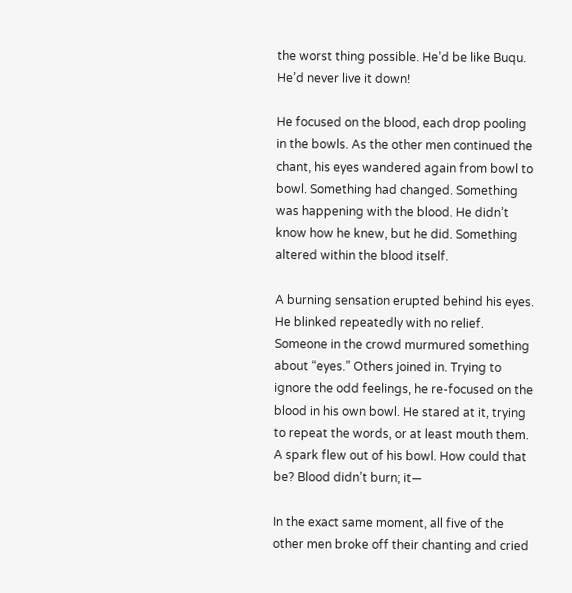the worst thing possible. He’d be like Buqu. He’d never live it down!

He focused on the blood, each drop pooling in the bowls. As the other men continued the chant, his eyes wandered again from bowl to bowl. Something had changed. Something was happening with the blood. He didn’t know how he knew, but he did. Something altered within the blood itself.

A burning sensation erupted behind his eyes. He blinked repeatedly with no relief. Someone in the crowd murmured something about “eyes.” Others joined in. Trying to ignore the odd feelings, he re-focused on the blood in his own bowl. He stared at it, trying to repeat the words, or at least mouth them. A spark flew out of his bowl. How could that be? Blood didn’t burn; it—

In the exact same moment, all five of the other men broke off their chanting and cried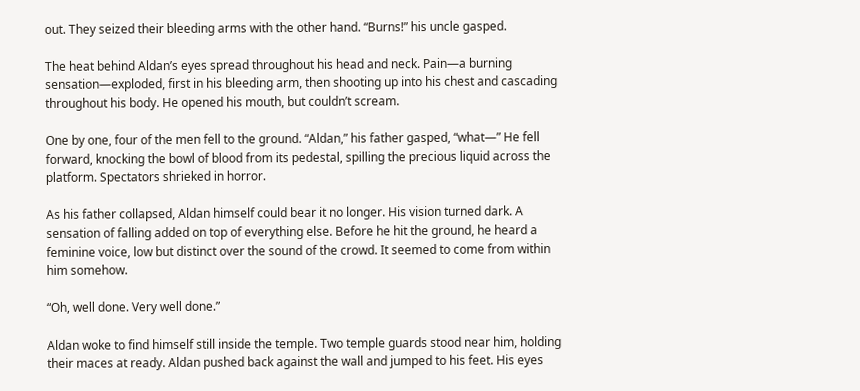out. They seized their bleeding arms with the other hand. “Burns!” his uncle gasped.

The heat behind Aldan’s eyes spread throughout his head and neck. Pain—a burning sensation—exploded, first in his bleeding arm, then shooting up into his chest and cascading throughout his body. He opened his mouth, but couldn’t scream.

One by one, four of the men fell to the ground. “Aldan,” his father gasped, “what—” He fell forward, knocking the bowl of blood from its pedestal, spilling the precious liquid across the platform. Spectators shrieked in horror.

As his father collapsed, Aldan himself could bear it no longer. His vision turned dark. A sensation of falling added on top of everything else. Before he hit the ground, he heard a feminine voice, low but distinct over the sound of the crowd. It seemed to come from within him somehow.

“Oh, well done. Very well done.”

Aldan woke to find himself still inside the temple. Two temple guards stood near him, holding their maces at ready. Aldan pushed back against the wall and jumped to his feet. His eyes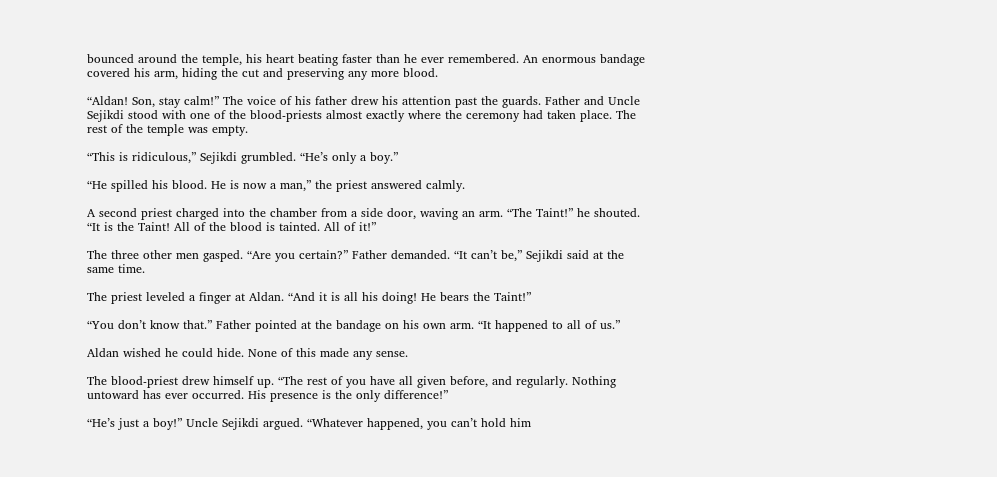bounced around the temple, his heart beating faster than he ever remembered. An enormous bandage covered his arm, hiding the cut and preserving any more blood.

“Aldan! Son, stay calm!” The voice of his father drew his attention past the guards. Father and Uncle Sejikdi stood with one of the blood-priests almost exactly where the ceremony had taken place. The rest of the temple was empty.

“This is ridiculous,” Sejikdi grumbled. “He’s only a boy.”

“He spilled his blood. He is now a man,” the priest answered calmly.

A second priest charged into the chamber from a side door, waving an arm. “The Taint!” he shouted. “It is the Taint! All of the blood is tainted. All of it!”

The three other men gasped. “Are you certain?” Father demanded. “It can’t be,” Sejikdi said at the same time.

The priest leveled a finger at Aldan. “And it is all his doing! He bears the Taint!”

“You don’t know that.” Father pointed at the bandage on his own arm. “It happened to all of us.”

Aldan wished he could hide. None of this made any sense.

The blood-priest drew himself up. “The rest of you have all given before, and regularly. Nothing untoward has ever occurred. His presence is the only difference!”

“He’s just a boy!” Uncle Sejikdi argued. “Whatever happened, you can’t hold him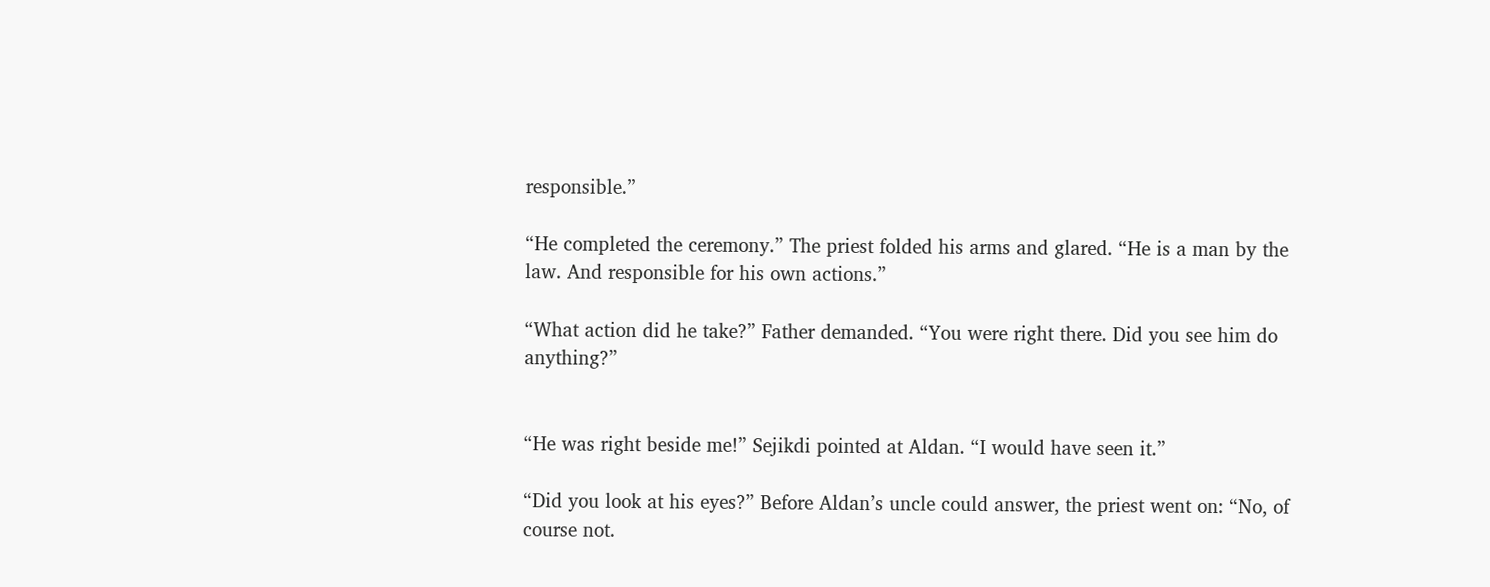responsible.”

“He completed the ceremony.” The priest folded his arms and glared. “He is a man by the law. And responsible for his own actions.”

“What action did he take?” Father demanded. “You were right there. Did you see him do anything?”


“He was right beside me!” Sejikdi pointed at Aldan. “I would have seen it.”

“Did you look at his eyes?” Before Aldan’s uncle could answer, the priest went on: “No, of course not.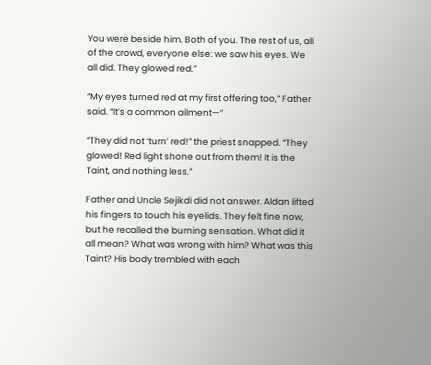You were beside him. Both of you. The rest of us, all of the crowd, everyone else: we saw his eyes. We all did. They glowed red.”

“My eyes turned red at my first offering too,” Father said. “It’s a common ailment—”

“They did not ‘turn’ red!” the priest snapped. “They glowed! Red light shone out from them! It is the Taint, and nothing less.”

Father and Uncle Sejikdi did not answer. Aldan lifted his fingers to touch his eyelids. They felt fine now, but he recalled the burning sensation. What did it all mean? What was wrong with him? What was this Taint? His body trembled with each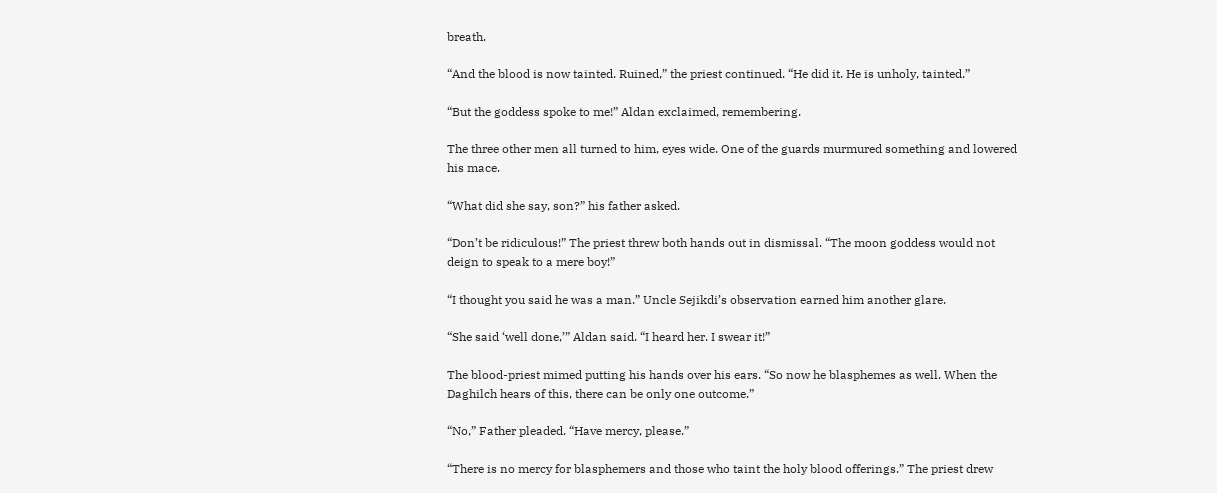breath.

“And the blood is now tainted. Ruined,” the priest continued. “He did it. He is unholy, tainted.”

“But the goddess spoke to me!” Aldan exclaimed, remembering.

The three other men all turned to him, eyes wide. One of the guards murmured something and lowered his mace.

“What did she say, son?” his father asked.

“Don’t be ridiculous!” The priest threw both hands out in dismissal. “The moon goddess would not deign to speak to a mere boy!”

“I thought you said he was a man.” Uncle Sejikdi’s observation earned him another glare.

“She said ‘well done,’” Aldan said. “I heard her. I swear it!”

The blood-priest mimed putting his hands over his ears. “So now he blasphemes as well. When the Daghilch hears of this, there can be only one outcome.”

“No,” Father pleaded. “Have mercy, please.”

“There is no mercy for blasphemers and those who taint the holy blood offerings.” The priest drew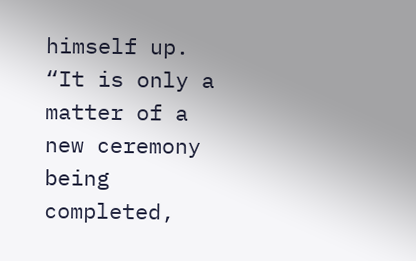himself up. “It is only a matter of a new ceremony being completed,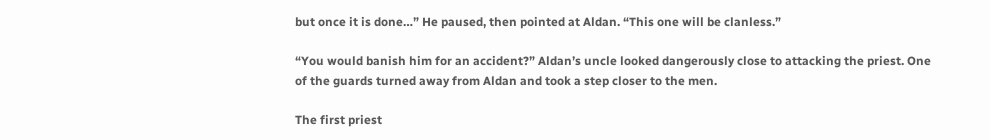but once it is done…” He paused, then pointed at Aldan. “This one will be clanless.”

“You would banish him for an accident?” Aldan’s uncle looked dangerously close to attacking the priest. One of the guards turned away from Aldan and took a step closer to the men.

The first priest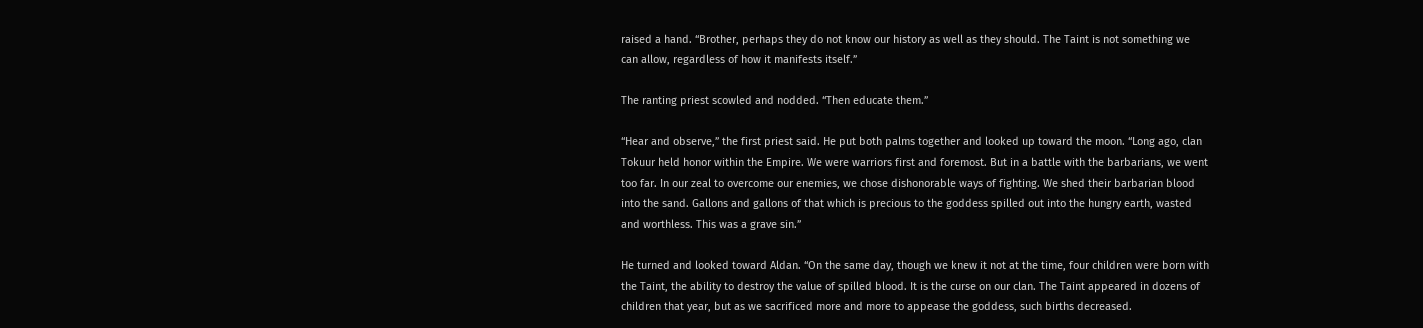raised a hand. “Brother, perhaps they do not know our history as well as they should. The Taint is not something we can allow, regardless of how it manifests itself.”

The ranting priest scowled and nodded. “Then educate them.”

“Hear and observe,” the first priest said. He put both palms together and looked up toward the moon. “Long ago, clan Tokuur held honor within the Empire. We were warriors first and foremost. But in a battle with the barbarians, we went too far. In our zeal to overcome our enemies, we chose dishonorable ways of fighting. We shed their barbarian blood into the sand. Gallons and gallons of that which is precious to the goddess spilled out into the hungry earth, wasted and worthless. This was a grave sin.”

He turned and looked toward Aldan. “On the same day, though we knew it not at the time, four children were born with the Taint, the ability to destroy the value of spilled blood. It is the curse on our clan. The Taint appeared in dozens of children that year, but as we sacrificed more and more to appease the goddess, such births decreased.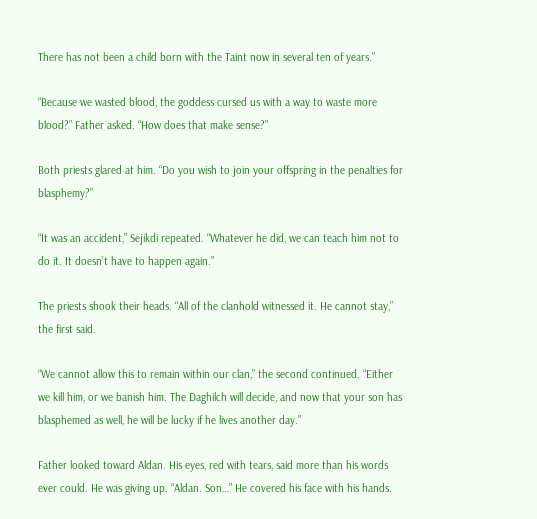There has not been a child born with the Taint now in several ten of years.”

“Because we wasted blood, the goddess cursed us with a way to waste more blood?” Father asked. “How does that make sense?”

Both priests glared at him. “Do you wish to join your offspring in the penalties for blasphemy?”

“It was an accident,” Sejikdi repeated. “Whatever he did, we can teach him not to do it. It doesn’t have to happen again.”

The priests shook their heads. “All of the clanhold witnessed it. He cannot stay,” the first said.

“We cannot allow this to remain within our clan,” the second continued. “Either we kill him, or we banish him. The Daghilch will decide, and now that your son has blasphemed as well, he will be lucky if he lives another day.”

Father looked toward Aldan. His eyes, red with tears, said more than his words ever could. He was giving up. “Aldan. Son…” He covered his face with his hands.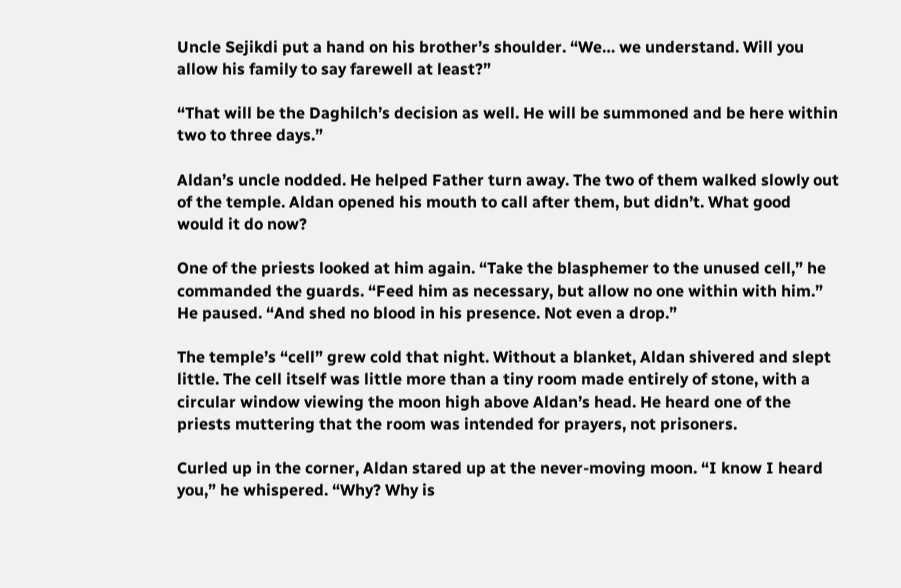Uncle Sejikdi put a hand on his brother’s shoulder. “We… we understand. Will you allow his family to say farewell at least?”

“That will be the Daghilch’s decision as well. He will be summoned and be here within two to three days.”

Aldan’s uncle nodded. He helped Father turn away. The two of them walked slowly out of the temple. Aldan opened his mouth to call after them, but didn’t. What good would it do now?

One of the priests looked at him again. “Take the blasphemer to the unused cell,” he commanded the guards. “Feed him as necessary, but allow no one within with him.” He paused. “And shed no blood in his presence. Not even a drop.”

The temple’s “cell” grew cold that night. Without a blanket, Aldan shivered and slept little. The cell itself was little more than a tiny room made entirely of stone, with a circular window viewing the moon high above Aldan’s head. He heard one of the priests muttering that the room was intended for prayers, not prisoners.

Curled up in the corner, Aldan stared up at the never-moving moon. “I know I heard you,” he whispered. “Why? Why is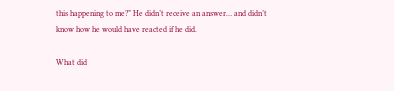this happening to me?” He didn’t receive an answer… and didn’t know how he would have reacted if he did.

What did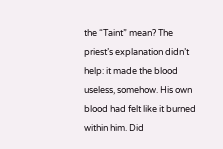the “Taint” mean? The priest’s explanation didn’t help: it made the blood useless, somehow. His own blood had felt like it burned within him. Did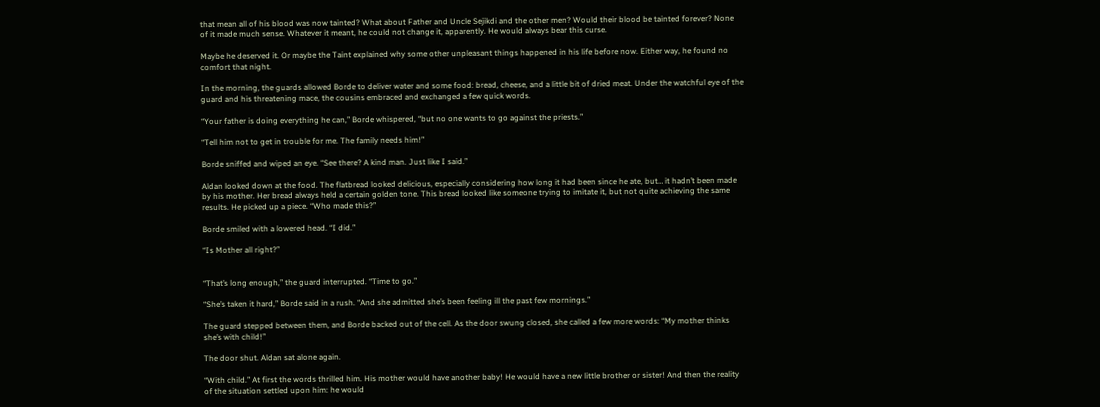that mean all of his blood was now tainted? What about Father and Uncle Sejikdi and the other men? Would their blood be tainted forever? None of it made much sense. Whatever it meant, he could not change it, apparently. He would always bear this curse.

Maybe he deserved it. Or maybe the Taint explained why some other unpleasant things happened in his life before now. Either way, he found no comfort that night.

In the morning, the guards allowed Borde to deliver water and some food: bread, cheese, and a little bit of dried meat. Under the watchful eye of the guard and his threatening mace, the cousins embraced and exchanged a few quick words.

“Your father is doing everything he can,” Borde whispered, “but no one wants to go against the priests.”

“Tell him not to get in trouble for me. The family needs him!”

Borde sniffed and wiped an eye. “See there? A kind man. Just like I said.”

Aldan looked down at the food. The flatbread looked delicious, especially considering how long it had been since he ate, but… it hadn’t been made by his mother. Her bread always held a certain golden tone. This bread looked like someone trying to imitate it, but not quite achieving the same results. He picked up a piece. “Who made this?”

Borde smiled with a lowered head. “I did.”

“Is Mother all right?”


“That’s long enough,” the guard interrupted. “Time to go.”

“She’s taken it hard,” Borde said in a rush. “And she admitted she’s been feeling ill the past few mornings.”

The guard stepped between them, and Borde backed out of the cell. As the door swung closed, she called a few more words: “My mother thinks she’s with child!”

The door shut. Aldan sat alone again.

“With child.” At first the words thrilled him. His mother would have another baby! He would have a new little brother or sister! And then the reality of the situation settled upon him: he would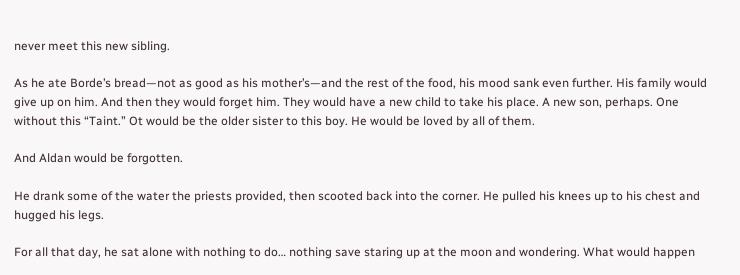never meet this new sibling.

As he ate Borde’s bread—not as good as his mother’s—and the rest of the food, his mood sank even further. His family would give up on him. And then they would forget him. They would have a new child to take his place. A new son, perhaps. One without this “Taint.” Ot would be the older sister to this boy. He would be loved by all of them.

And Aldan would be forgotten.

He drank some of the water the priests provided, then scooted back into the corner. He pulled his knees up to his chest and hugged his legs.

For all that day, he sat alone with nothing to do… nothing save staring up at the moon and wondering. What would happen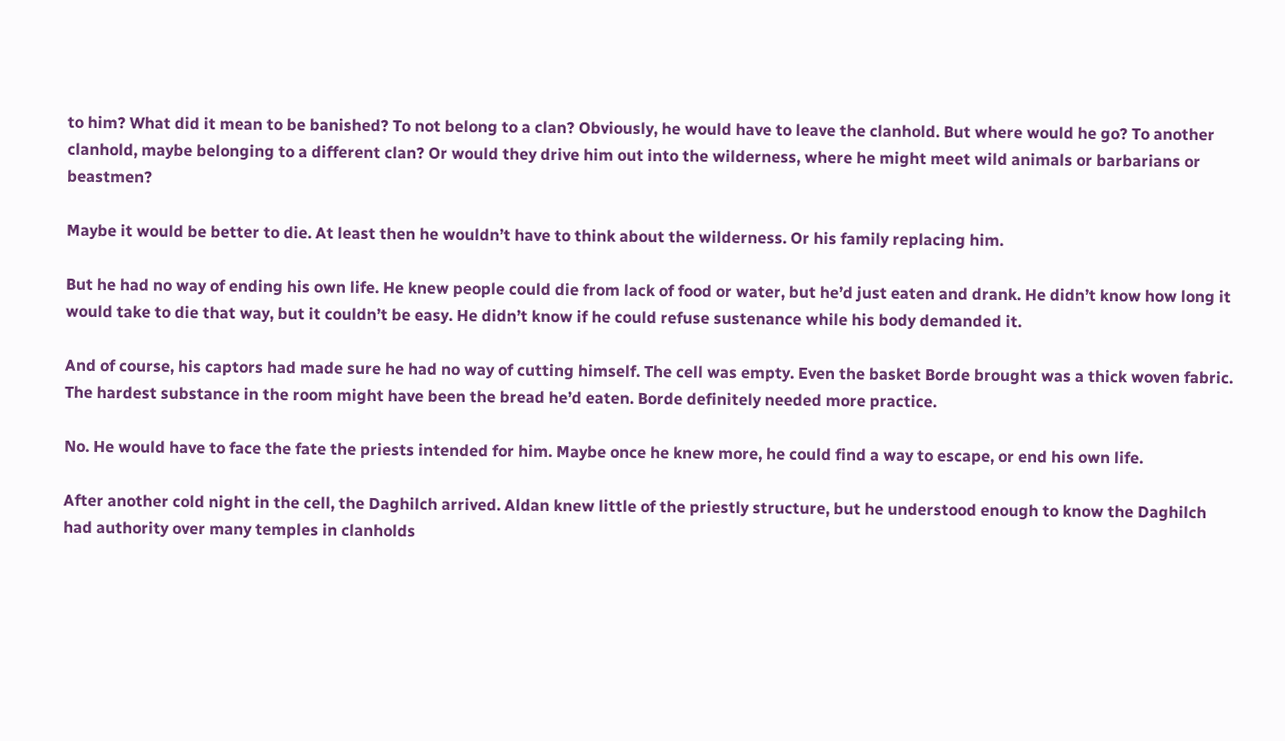to him? What did it mean to be banished? To not belong to a clan? Obviously, he would have to leave the clanhold. But where would he go? To another clanhold, maybe belonging to a different clan? Or would they drive him out into the wilderness, where he might meet wild animals or barbarians or beastmen?

Maybe it would be better to die. At least then he wouldn’t have to think about the wilderness. Or his family replacing him.

But he had no way of ending his own life. He knew people could die from lack of food or water, but he’d just eaten and drank. He didn’t know how long it would take to die that way, but it couldn’t be easy. He didn’t know if he could refuse sustenance while his body demanded it.

And of course, his captors had made sure he had no way of cutting himself. The cell was empty. Even the basket Borde brought was a thick woven fabric. The hardest substance in the room might have been the bread he’d eaten. Borde definitely needed more practice.

No. He would have to face the fate the priests intended for him. Maybe once he knew more, he could find a way to escape, or end his own life.

After another cold night in the cell, the Daghilch arrived. Aldan knew little of the priestly structure, but he understood enough to know the Daghilch had authority over many temples in clanholds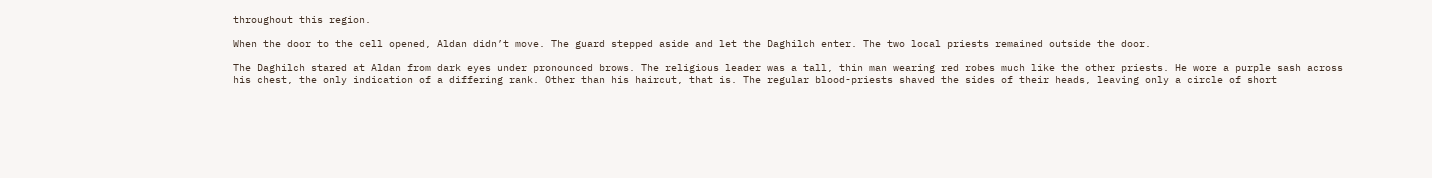throughout this region.

When the door to the cell opened, Aldan didn’t move. The guard stepped aside and let the Daghilch enter. The two local priests remained outside the door.

The Daghilch stared at Aldan from dark eyes under pronounced brows. The religious leader was a tall, thin man wearing red robes much like the other priests. He wore a purple sash across his chest, the only indication of a differing rank. Other than his haircut, that is. The regular blood-priests shaved the sides of their heads, leaving only a circle of short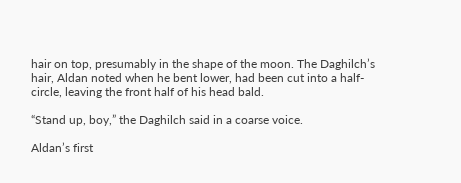hair on top, presumably in the shape of the moon. The Daghilch’s hair, Aldan noted when he bent lower, had been cut into a half-circle, leaving the front half of his head bald.

“Stand up, boy,” the Daghilch said in a coarse voice.

Aldan’s first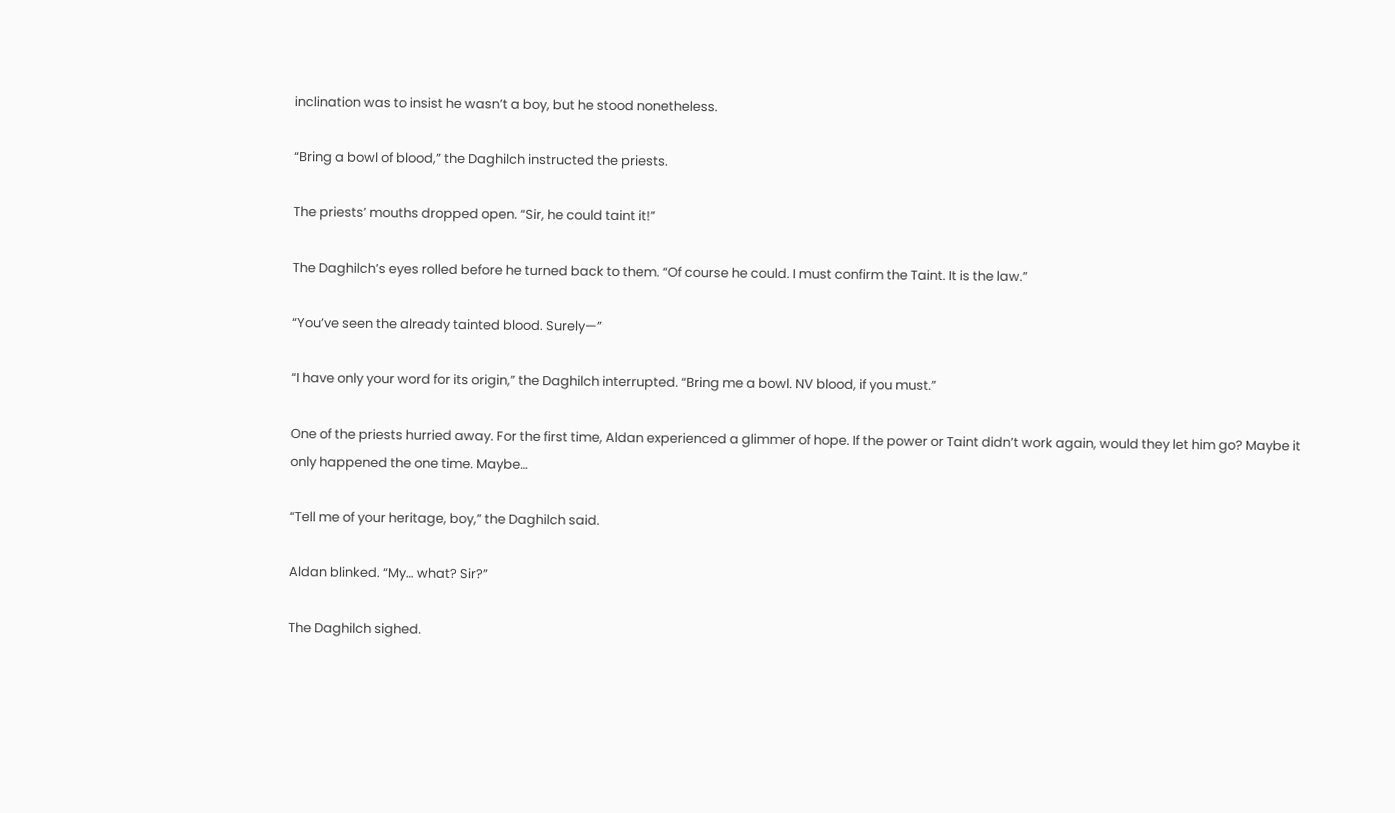inclination was to insist he wasn’t a boy, but he stood nonetheless.

“Bring a bowl of blood,” the Daghilch instructed the priests.

The priests’ mouths dropped open. “Sir, he could taint it!”

The Daghilch’s eyes rolled before he turned back to them. “Of course he could. I must confirm the Taint. It is the law.”

“You’ve seen the already tainted blood. Surely—”

“I have only your word for its origin,” the Daghilch interrupted. “Bring me a bowl. NV blood, if you must.”

One of the priests hurried away. For the first time, Aldan experienced a glimmer of hope. If the power or Taint didn’t work again, would they let him go? Maybe it only happened the one time. Maybe…

“Tell me of your heritage, boy,” the Daghilch said.

Aldan blinked. “My… what? Sir?”

The Daghilch sighed.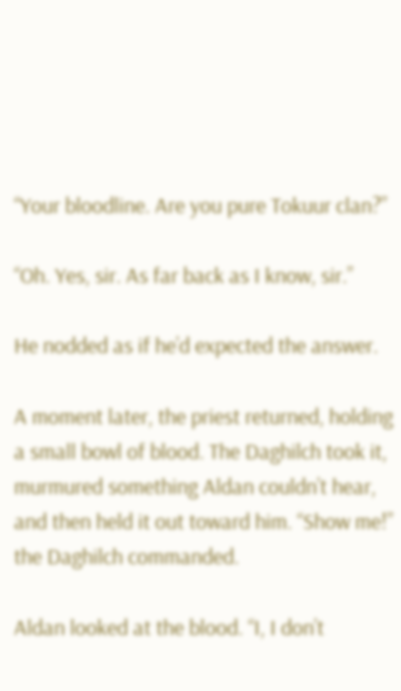“Your bloodline. Are you pure Tokuur clan?”

“Oh. Yes, sir. As far back as I know, sir.”

He nodded as if he’d expected the answer.

A moment later, the priest returned, holding a small bowl of blood. The Daghilch took it, murmured something Aldan couldn’t hear, and then held it out toward him. “Show me!” the Daghilch commanded.

Aldan looked at the blood. “I, I don’t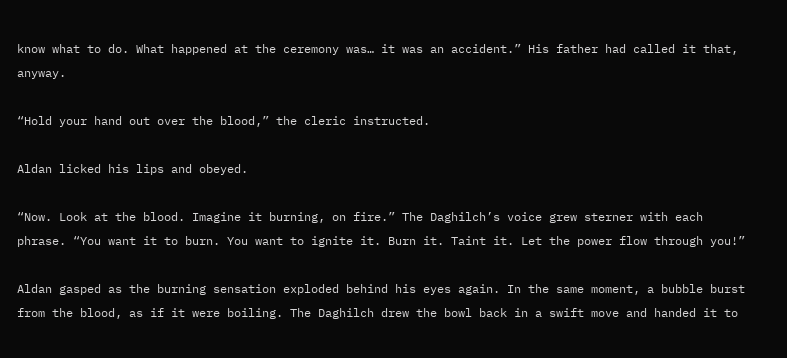know what to do. What happened at the ceremony was… it was an accident.” His father had called it that, anyway.

“Hold your hand out over the blood,” the cleric instructed.

Aldan licked his lips and obeyed.

“Now. Look at the blood. Imagine it burning, on fire.” The Daghilch’s voice grew sterner with each phrase. “You want it to burn. You want to ignite it. Burn it. Taint it. Let the power flow through you!”

Aldan gasped as the burning sensation exploded behind his eyes again. In the same moment, a bubble burst from the blood, as if it were boiling. The Daghilch drew the bowl back in a swift move and handed it to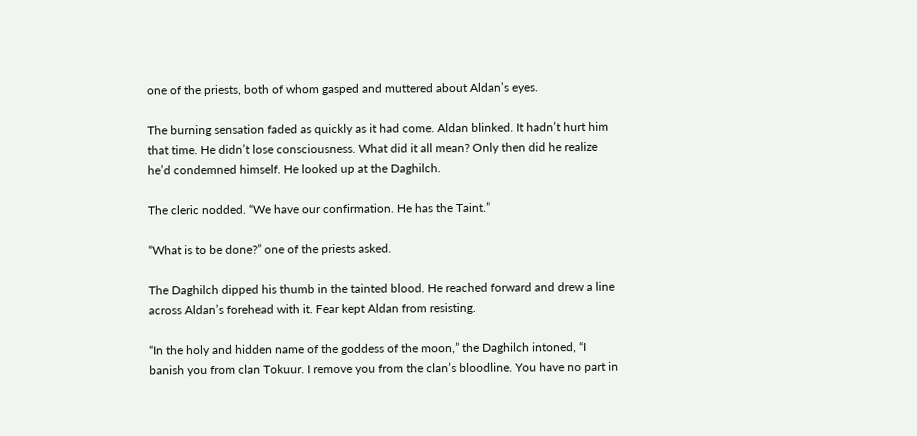one of the priests, both of whom gasped and muttered about Aldan’s eyes.

The burning sensation faded as quickly as it had come. Aldan blinked. It hadn’t hurt him that time. He didn’t lose consciousness. What did it all mean? Only then did he realize he’d condemned himself. He looked up at the Daghilch.

The cleric nodded. “We have our confirmation. He has the Taint.”

“What is to be done?” one of the priests asked.

The Daghilch dipped his thumb in the tainted blood. He reached forward and drew a line across Aldan’s forehead with it. Fear kept Aldan from resisting.

“In the holy and hidden name of the goddess of the moon,” the Daghilch intoned, “I banish you from clan Tokuur. I remove you from the clan’s bloodline. You have no part in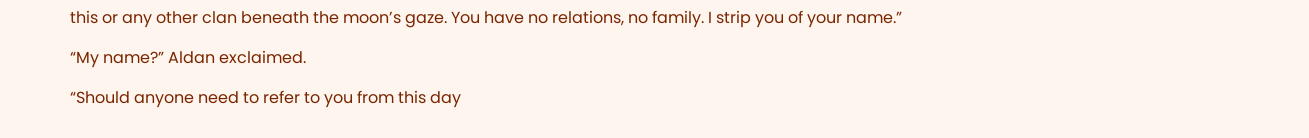this or any other clan beneath the moon’s gaze. You have no relations, no family. I strip you of your name.”

“My name?” Aldan exclaimed.

“Should anyone need to refer to you from this day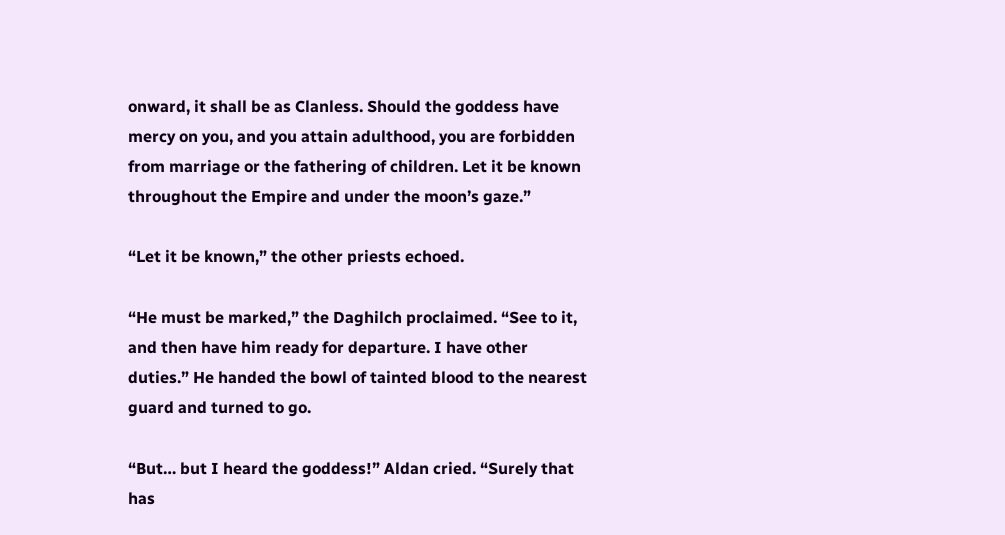onward, it shall be as Clanless. Should the goddess have mercy on you, and you attain adulthood, you are forbidden from marriage or the fathering of children. Let it be known throughout the Empire and under the moon’s gaze.”

“Let it be known,” the other priests echoed.

“He must be marked,” the Daghilch proclaimed. “See to it, and then have him ready for departure. I have other duties.” He handed the bowl of tainted blood to the nearest guard and turned to go.

“But… but I heard the goddess!” Aldan cried. “Surely that has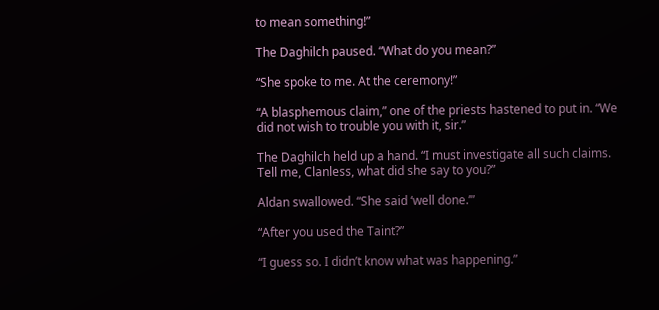to mean something!”

The Daghilch paused. “What do you mean?”

“She spoke to me. At the ceremony!”

“A blasphemous claim,” one of the priests hastened to put in. “We did not wish to trouble you with it, sir.”

The Daghilch held up a hand. “I must investigate all such claims. Tell me, Clanless, what did she say to you?”

Aldan swallowed. “She said ‘well done.’”

“After you used the Taint?”

“I guess so. I didn’t know what was happening.”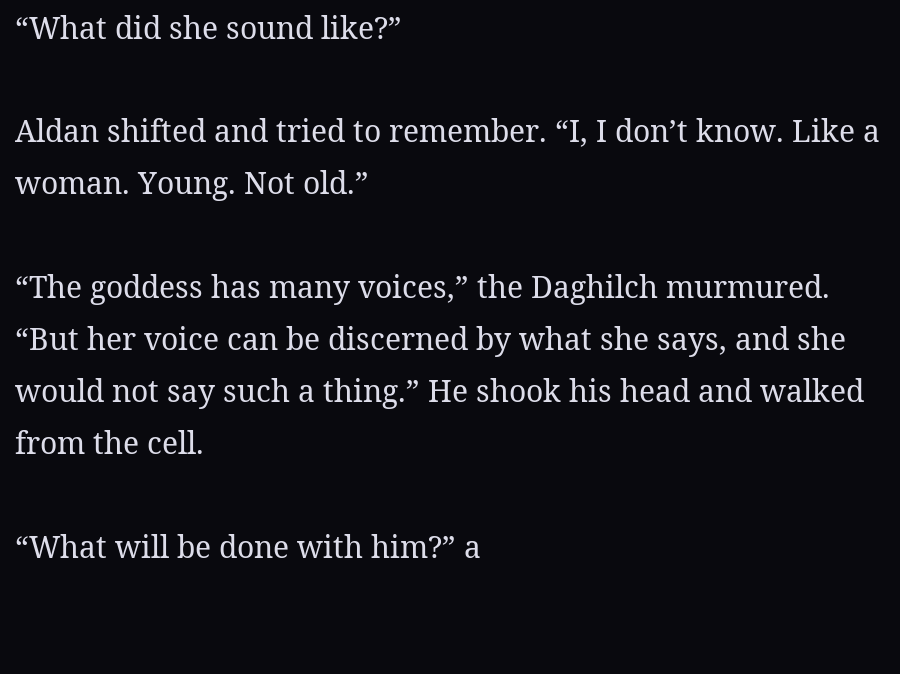“What did she sound like?”

Aldan shifted and tried to remember. “I, I don’t know. Like a woman. Young. Not old.”

“The goddess has many voices,” the Daghilch murmured. “But her voice can be discerned by what she says, and she would not say such a thing.” He shook his head and walked from the cell.

“What will be done with him?” a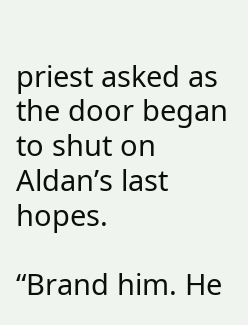priest asked as the door began to shut on Aldan’s last hopes.

“Brand him. He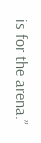is for the arena.”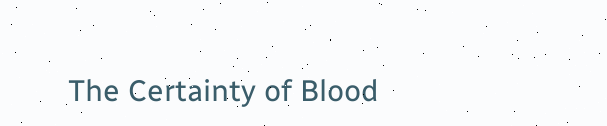The Certainty of Blood